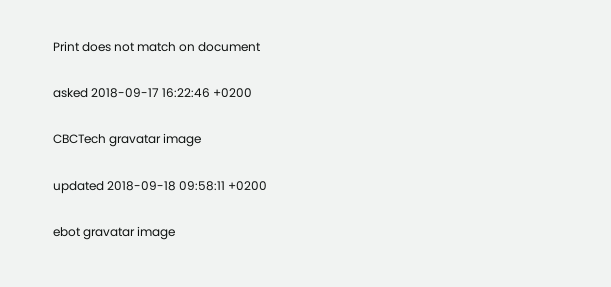Print does not match on document

asked 2018-09-17 16:22:46 +0200

CBCTech gravatar image

updated 2018-09-18 09:58:11 +0200

ebot gravatar image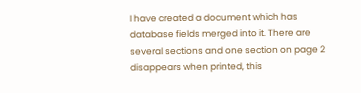I have created a document which has database fields merged into it. There are several sections and one section on page 2 disappears when printed, this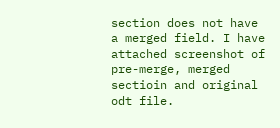section does not have a merged field. I have attached screenshot of pre-merge, merged sectioin and original odt file.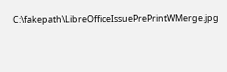C:\fakepath\LibreOfficeIssuePrePrintWMerge.jpg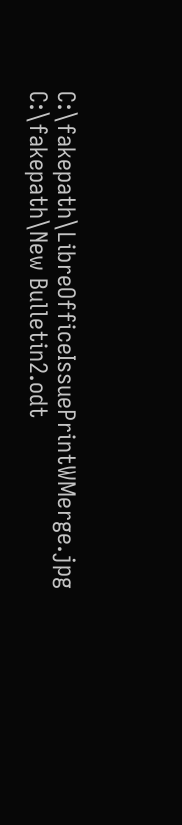C:\fakepath\LibreOfficeIssuePrintWMerge.jpg C:\fakepath\New Bulletin2.odt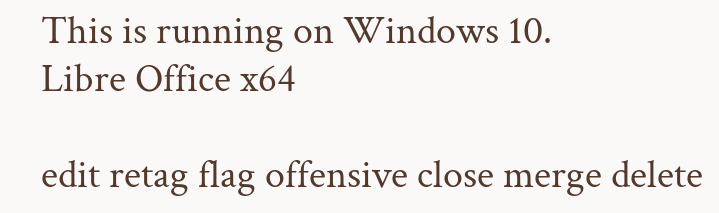This is running on Windows 10.
Libre Office x64

edit retag flag offensive close merge delete